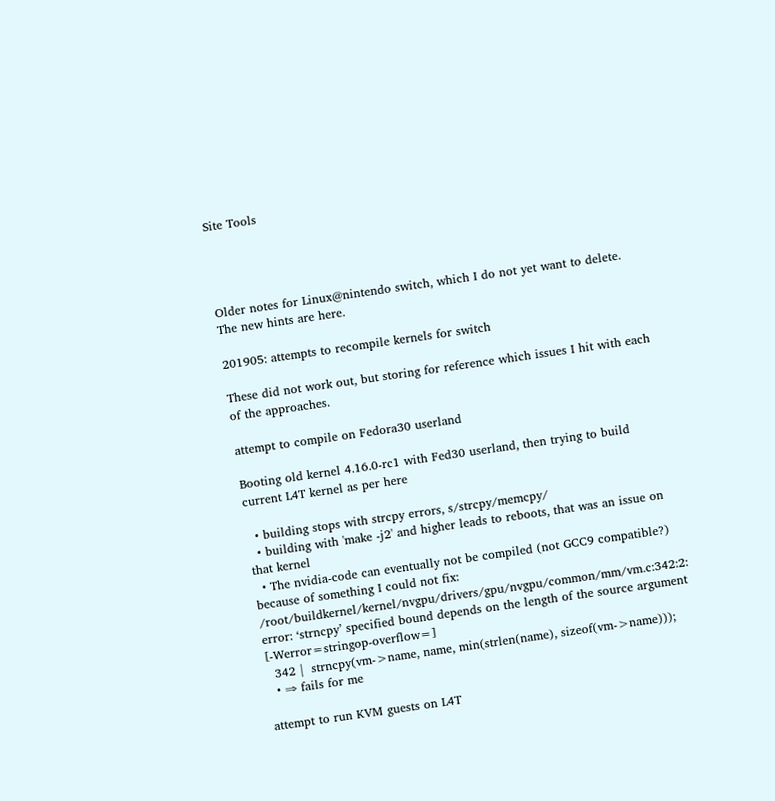Site Tools




Older notes for Linux@nintendo switch, which I do not yet want to delete. The new hints are here.

201905: attempts to recompile kernels for switch

These did not work out, but storing for reference which issues I hit with each of the approaches.

attempt to compile on Fedora30 userland

Booting old kernel 4.16.0-rc1 with Fed30 userland, then trying to build current L4T kernel as per here

  • building stops with strcpy errors, s/strcpy/memcpy/
  • building with 'make -j2' and higher leads to reboots, that was an issue on that kernel
  • The nvidia-code can eventually not be compiled (not GCC9 compatible?) because of something I could not fix:
/root/buildkernel/kernel/nvgpu/drivers/gpu/nvgpu/common/mm/vm.c:342:2: error: ‘strncpy’ specified bound depends on the length of the source argument [-Werror=stringop-overflow=]
  342 |  strncpy(vm->name, name, min(strlen(name), sizeof(vm->name)));
  • ⇒ fails for me

attempt to run KVM guests on L4T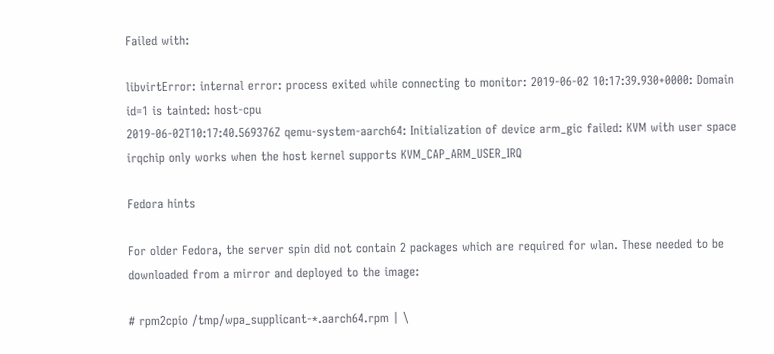Failed with:

libvirtError: internal error: process exited while connecting to monitor: 2019-06-02 10:17:39.930+0000: Domain id=1 is tainted: host-cpu
2019-06-02T10:17:40.569376Z qemu-system-aarch64: Initialization of device arm_gic failed: KVM with user space irqchip only works when the host kernel supports KVM_CAP_ARM_USER_IRQ

Fedora hints

For older Fedora, the server spin did not contain 2 packages which are required for wlan. These needed to be downloaded from a mirror and deployed to the image:

# rpm2cpio /tmp/wpa_supplicant-*.aarch64.rpm | \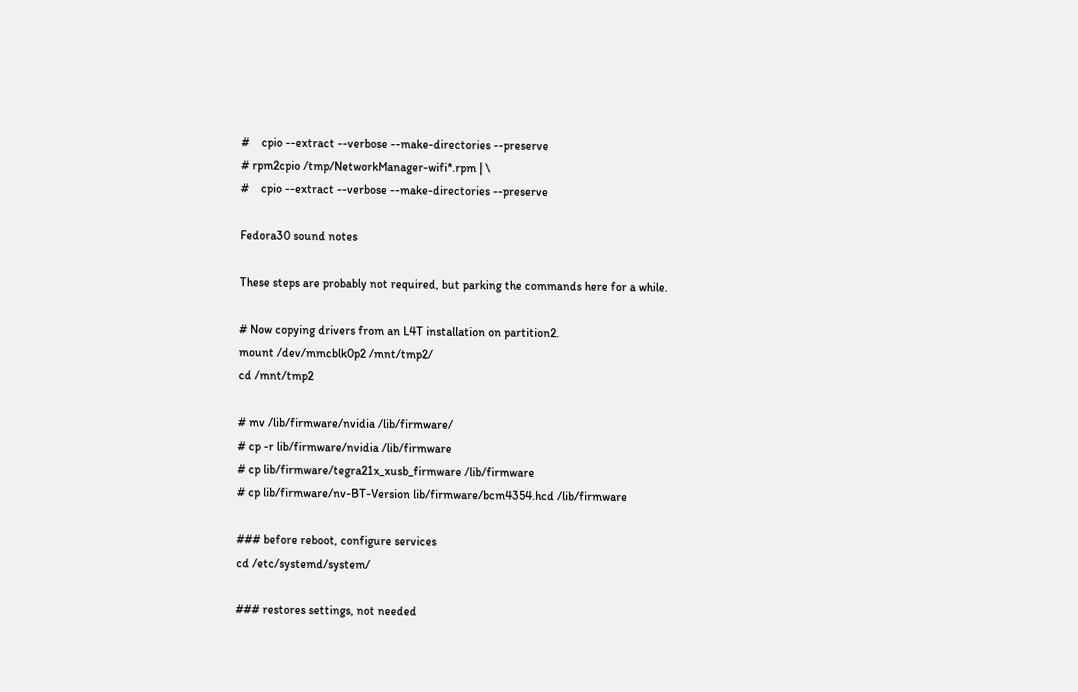#    cpio --extract --verbose --make-directories --preserve
# rpm2cpio /tmp/NetworkManager-wifi*.rpm | \
#    cpio --extract --verbose --make-directories --preserve

Fedora30 sound notes

These steps are probably not required, but parking the commands here for a while.

# Now copying drivers from an L4T installation on partition2.
mount /dev/mmcblk0p2 /mnt/tmp2/
cd /mnt/tmp2

# mv /lib/firmware/nvidia /lib/firmware/
# cp -r lib/firmware/nvidia /lib/firmware
# cp lib/firmware/tegra21x_xusb_firmware /lib/firmware
# cp lib/firmware/nv-BT-Version lib/firmware/bcm4354.hcd /lib/firmware

### before reboot, configure services
cd /etc/systemd/system/

### restores settings, not needed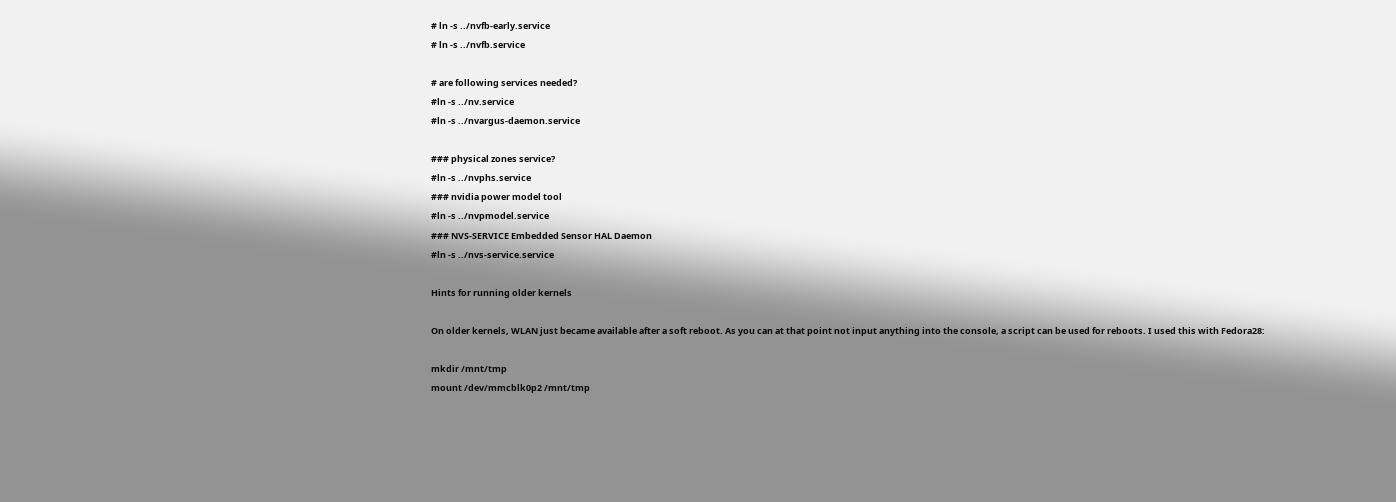# ln -s ../nvfb-early.service
# ln -s ../nvfb.service

# are following services needed?
#ln -s ../nv.service
#ln -s ../nvargus-daemon.service

### physical zones service?
#ln -s ../nvphs.service
### nvidia power model tool
#ln -s ../nvpmodel.service
### NVS-SERVICE Embedded Sensor HAL Daemon
#ln -s ../nvs-service.service

Hints for running older kernels

On older kernels, WLAN just became available after a soft reboot. As you can at that point not input anything into the console, a script can be used for reboots. I used this with Fedora28:

mkdir /mnt/tmp
mount /dev/mmcblk0p2 /mnt/tmp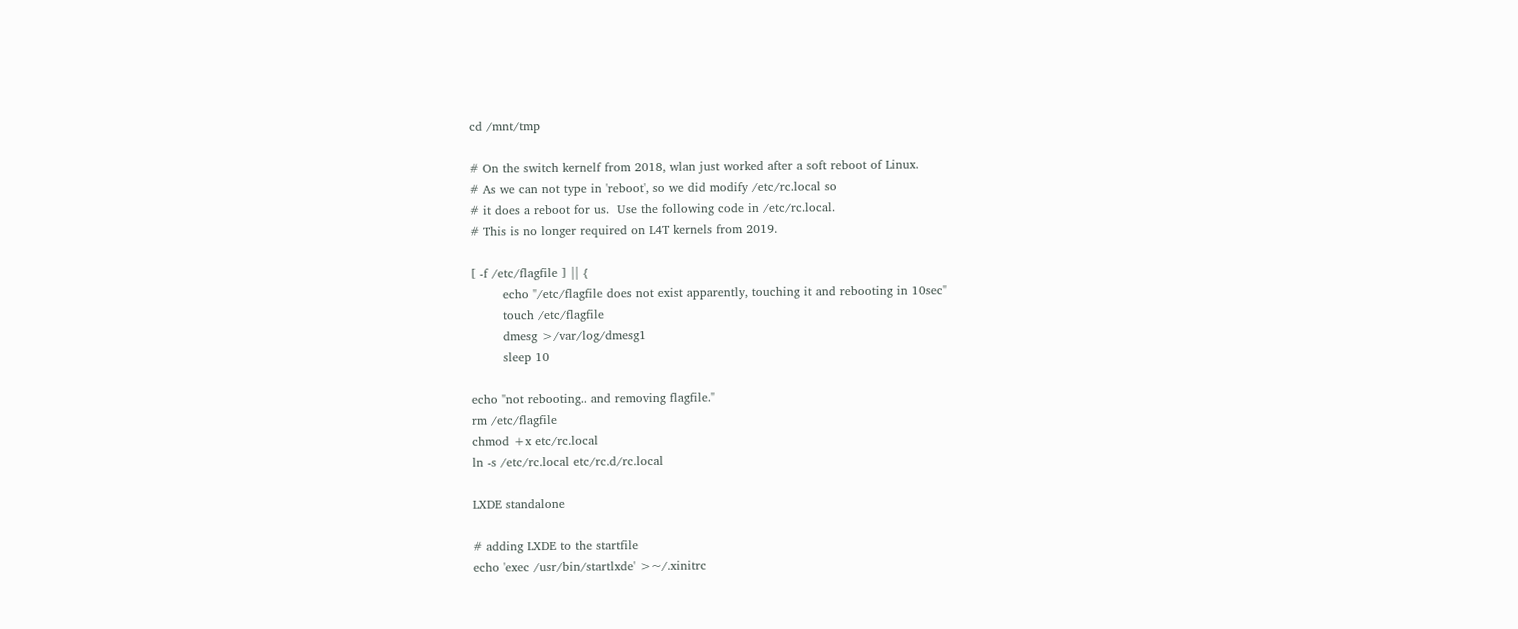cd /mnt/tmp

# On the switch kernelf from 2018, wlan just worked after a soft reboot of Linux.
# As we can not type in 'reboot', so we did modify /etc/rc.local so
# it does a reboot for us.  Use the following code in /etc/rc.local.
# This is no longer required on L4T kernels from 2019.

[ -f /etc/flagfile ] || {
        echo "/etc/flagfile does not exist apparently, touching it and rebooting in 10sec"
        touch /etc/flagfile
        dmesg >/var/log/dmesg1
        sleep 10

echo "not rebooting.. and removing flagfile."
rm /etc/flagfile
chmod +x etc/rc.local
ln -s /etc/rc.local etc/rc.d/rc.local

LXDE standalone

# adding LXDE to the startfile
echo 'exec /usr/bin/startlxde' >~/.xinitrc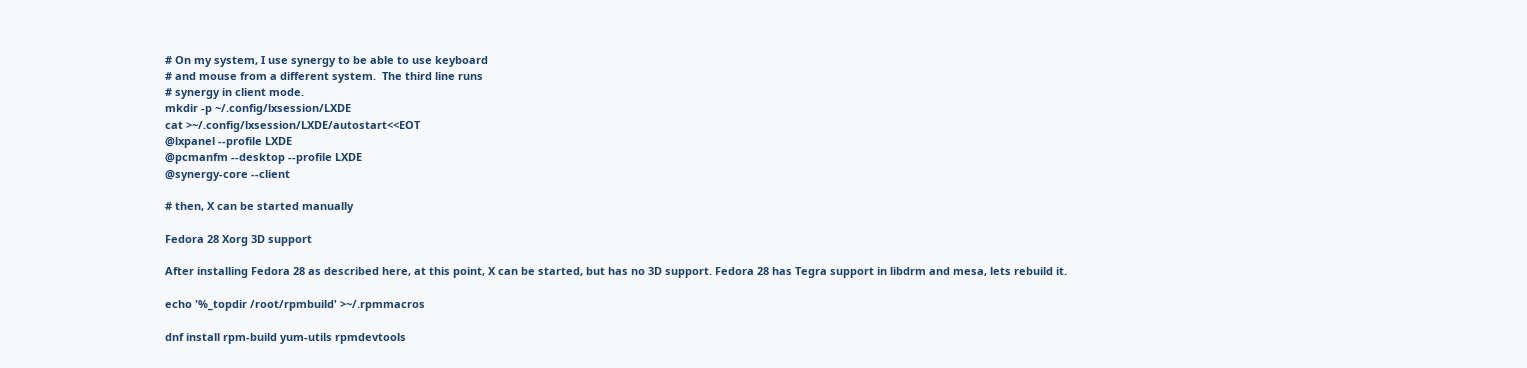# On my system, I use synergy to be able to use keyboard
# and mouse from a different system.  The third line runs
# synergy in client mode.
mkdir -p ~/.config/lxsession/LXDE
cat >~/.config/lxsession/LXDE/autostart<<EOT
@lxpanel --profile LXDE
@pcmanfm --desktop --profile LXDE
@synergy-core --client

# then, X can be started manually

Fedora 28 Xorg 3D support

After installing Fedora 28 as described here, at this point, X can be started, but has no 3D support. Fedora 28 has Tegra support in libdrm and mesa, lets rebuild it.

echo '%_topdir /root/rpmbuild' >~/.rpmmacros

dnf install rpm-build yum-utils rpmdevtools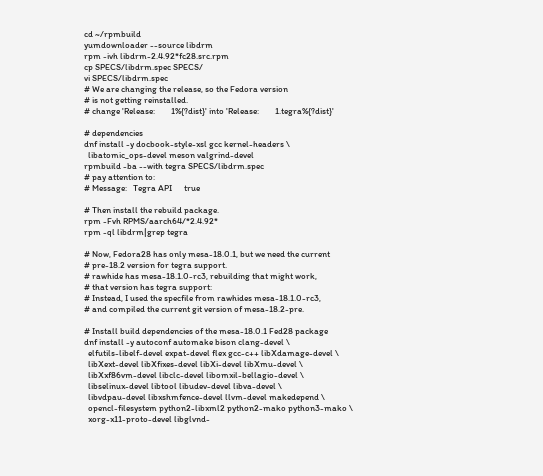cd ~/rpmbuild
yumdownloader --source libdrm
rpm -ivh libdrm-2.4.92*fc28.src.rpm
cp SPECS/libdrm.spec SPECS/
vi SPECS/libdrm.spec
# We are changing the release, so the Fedora version
# is not getting reinstalled.
# change 'Release:        1%{?dist}' into 'Release:        1.tegra%{?dist}'

# dependencies
dnf install -y docbook-style-xsl gcc kernel-headers \
  libatomic_ops-devel meson valgrind-devel
rpmbuild -ba --with tegra SPECS/libdrm.spec
# pay attention to:
# Message:   Tegra API      true

# Then install the rebuild package.
rpm -Fvh RPMS/aarch64/*2.4.92*
rpm -ql libdrm|grep tegra

# Now, Fedora28 has only mesa-18.0.1, but we need the current
# pre-18.2 version for tegra support.
# rawhide has mesa-18.1.0-rc3, rebuilding that might work,
# that version has tegra support:
# Instead, I used the specfile from rawhides mesa-18.1.0-rc3,
# and compiled the current git version of mesa-18.2-pre.

# Install build dependencies of the mesa-18.0.1 Fed28 package
dnf install -y autoconf automake bison clang-devel \
  elfutils-libelf-devel expat-devel flex gcc-c++ libXdamage-devel \
  libXext-devel libXfixes-devel libXi-devel libXmu-devel \
  libXxf86vm-devel libclc-devel libomxil-bellagio-devel \
  libselinux-devel libtool libudev-devel libva-devel \
  libvdpau-devel libxshmfence-devel llvm-devel makedepend \
  opencl-filesystem python2-libxml2 python2-mako python3-mako \
  xorg-x11-proto-devel libglvnd-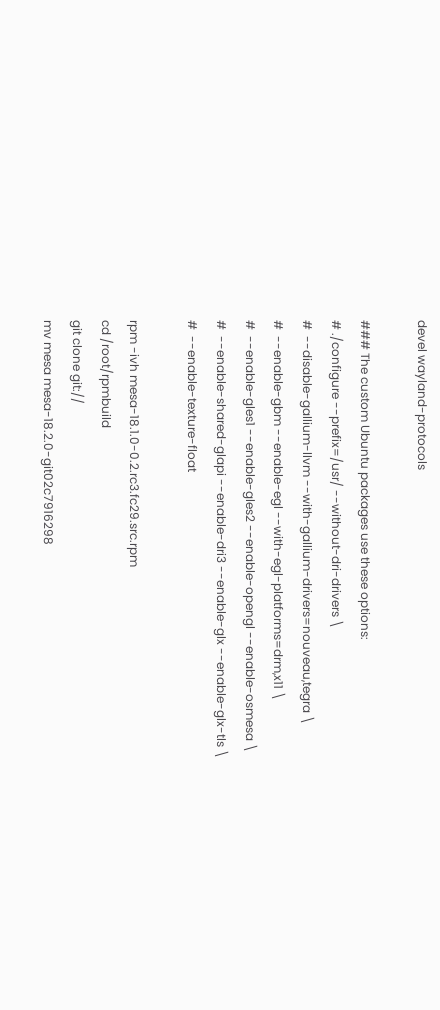devel wayland-protocols

### The custom Ubuntu packages use these options:
# ./configure --prefix=/usr/ --without-dri-drivers \
#  --disable-gallium-llvm --with-gallium-drivers=nouveau,tegra \
#  --enable-gbm --enable-egl --with-egl-platforms=drm,x11 \
#  --enable-gles1 --enable-gles2 --enable-opengl --enable-osmesa \
#  --enable-shared-glapi --enable-dri3 --enable-glx --enable-glx-tls \
#  --enable-texture-float

rpm -ivh mesa-18.1.0-0.2.rc3.fc29.src.rpm
cd /root/rpmbuild
git clone git://
mv mesa mesa-18.2.0-git02c7916298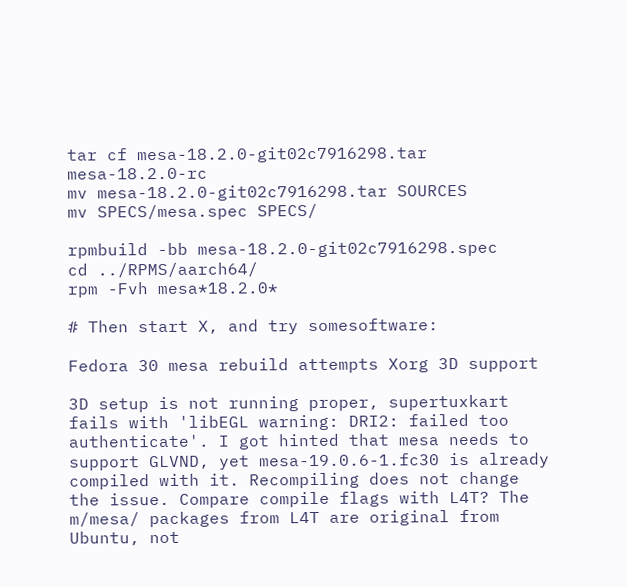tar cf mesa-18.2.0-git02c7916298.tar mesa-18.2.0-rc
mv mesa-18.2.0-git02c7916298.tar SOURCES
mv SPECS/mesa.spec SPECS/

rpmbuild -bb mesa-18.2.0-git02c7916298.spec
cd ../RPMS/aarch64/
rpm -Fvh mesa*18.2.0*

# Then start X, and try somesoftware:

Fedora 30 mesa rebuild attempts Xorg 3D support

3D setup is not running proper, supertuxkart fails with 'libEGL warning: DRI2: failed too authenticate'. I got hinted that mesa needs to support GLVND, yet mesa-19.0.6-1.fc30 is already compiled with it. Recompiling does not change the issue. Compare compile flags with L4T? The m/mesa/ packages from L4T are original from Ubuntu, not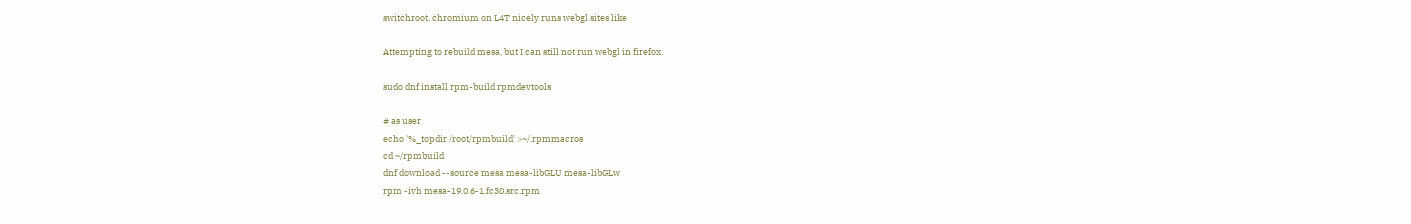switchroot. chromium on L4T nicely runs webgl sites like

Attempting to rebuild mesa, but I can still not run webgl in firefox.

sudo dnf install rpm-build rpmdevtools

# as user
echo '%_topdir /root/rpmbuild' >~/.rpmmacros
cd ~/rpmbuild
dnf download --source mesa mesa-libGLU mesa-libGLw
rpm -ivh mesa-19.0.6-1.fc30.src.rpm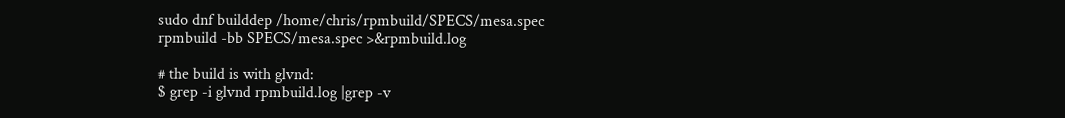sudo dnf builddep /home/chris/rpmbuild/SPECS/mesa.spec
rpmbuild -bb SPECS/mesa.spec >&rpmbuild.log

# the build is with glvnd:
$ grep -i glvnd rpmbuild.log |grep -v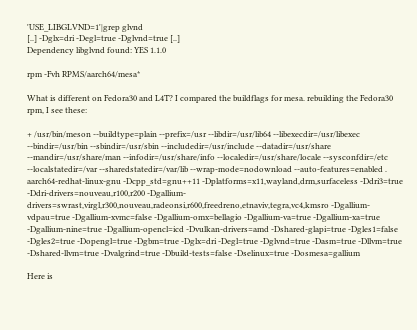'USE_LIBGLVND=1'|grep glvnd
[..] -Dglx=dri -Degl=true -Dglvnd=true [..]
Dependency libglvnd found: YES 1.1.0

rpm -Fvh RPMS/aarch64/mesa*

What is different on Fedora30 and L4T? I compared the buildflags for mesa. rebuilding the Fedora30 rpm, I see these:

+ /usr/bin/meson --buildtype=plain --prefix=/usr --libdir=/usr/lib64 --libexecdir=/usr/libexec --bindir=/usr/bin --sbindir=/usr/sbin --includedir=/usr/include --datadir=/usr/share --mandir=/usr/share/man --infodir=/usr/share/info --localedir=/usr/share/locale --sysconfdir=/etc --localstatedir=/var --sharedstatedir=/var/lib --wrap-mode=nodownload --auto-features=enabled . aarch64-redhat-linux-gnu -Dcpp_std=gnu++11 -Dplatforms=x11,wayland,drm,surfaceless -Ddri3=true -Ddri-drivers=nouveau,r100,r200 -Dgallium-drivers=swrast,virgl,r300,nouveau,radeonsi,r600,freedreno,etnaviv,tegra,vc4,kmsro -Dgallium-vdpau=true -Dgallium-xvmc=false -Dgallium-omx=bellagio -Dgallium-va=true -Dgallium-xa=true -Dgallium-nine=true -Dgallium-opencl=icd -Dvulkan-drivers=amd -Dshared-glapi=true -Dgles1=false -Dgles2=true -Dopengl=true -Dgbm=true -Dglx=dri -Degl=true -Dglvnd=true -Dasm=true -Dllvm=true -Dshared-llvm=true -Dvalgrind=true -Dbuild-tests=false -Dselinux=true -Dosmesa=gallium

Here is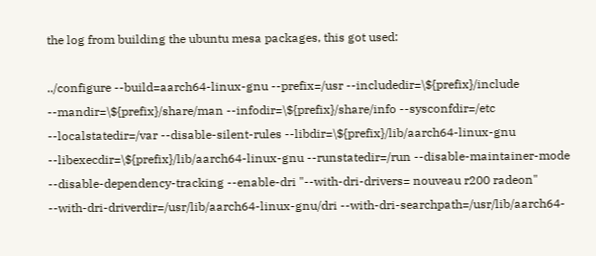the log from building the ubuntu mesa packages, this got used:

../configure --build=aarch64-linux-gnu --prefix=/usr --includedir=\${prefix}/include --mandir=\${prefix}/share/man --infodir=\${prefix}/share/info --sysconfdir=/etc --localstatedir=/var --disable-silent-rules --libdir=\${prefix}/lib/aarch64-linux-gnu --libexecdir=\${prefix}/lib/aarch64-linux-gnu --runstatedir=/run --disable-maintainer-mode --disable-dependency-tracking --enable-dri "--with-dri-drivers= nouveau r200 radeon" --with-dri-driverdir=/usr/lib/aarch64-linux-gnu/dri --with-dri-searchpath=/usr/lib/aarch64-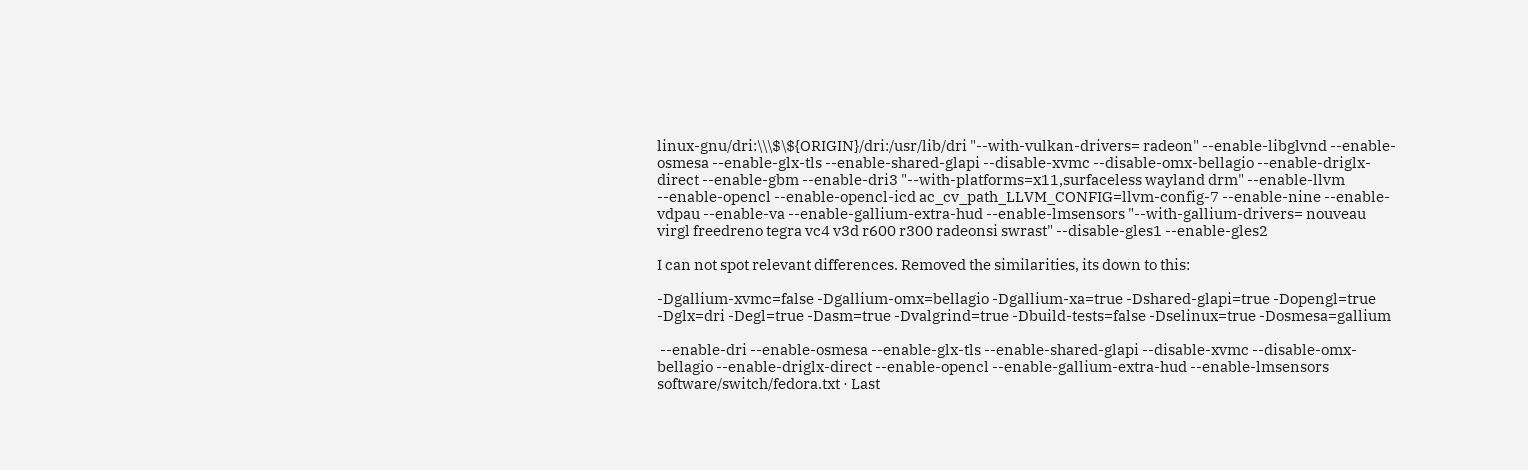linux-gnu/dri:\\\$\${ORIGIN}/dri:/usr/lib/dri "--with-vulkan-drivers= radeon" --enable-libglvnd --enable-osmesa --enable-glx-tls --enable-shared-glapi --disable-xvmc --disable-omx-bellagio --enable-driglx-direct --enable-gbm --enable-dri3 "--with-platforms=x11,surfaceless wayland drm" --enable-llvm --enable-opencl --enable-opencl-icd ac_cv_path_LLVM_CONFIG=llvm-config-7 --enable-nine --enable-vdpau --enable-va --enable-gallium-extra-hud --enable-lmsensors "--with-gallium-drivers= nouveau virgl freedreno tegra vc4 v3d r600 r300 radeonsi swrast" --disable-gles1 --enable-gles2

I can not spot relevant differences. Removed the similarities, its down to this:

-Dgallium-xvmc=false -Dgallium-omx=bellagio -Dgallium-xa=true -Dshared-glapi=true -Dopengl=true -Dglx=dri -Degl=true -Dasm=true -Dvalgrind=true -Dbuild-tests=false -Dselinux=true -Dosmesa=gallium

 --enable-dri --enable-osmesa --enable-glx-tls --enable-shared-glapi --disable-xvmc --disable-omx-bellagio --enable-driglx-direct --enable-opencl --enable-gallium-extra-hud --enable-lmsensors
software/switch/fedora.txt · Last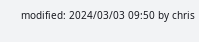modified: 2024/03/03 09:50 by chris